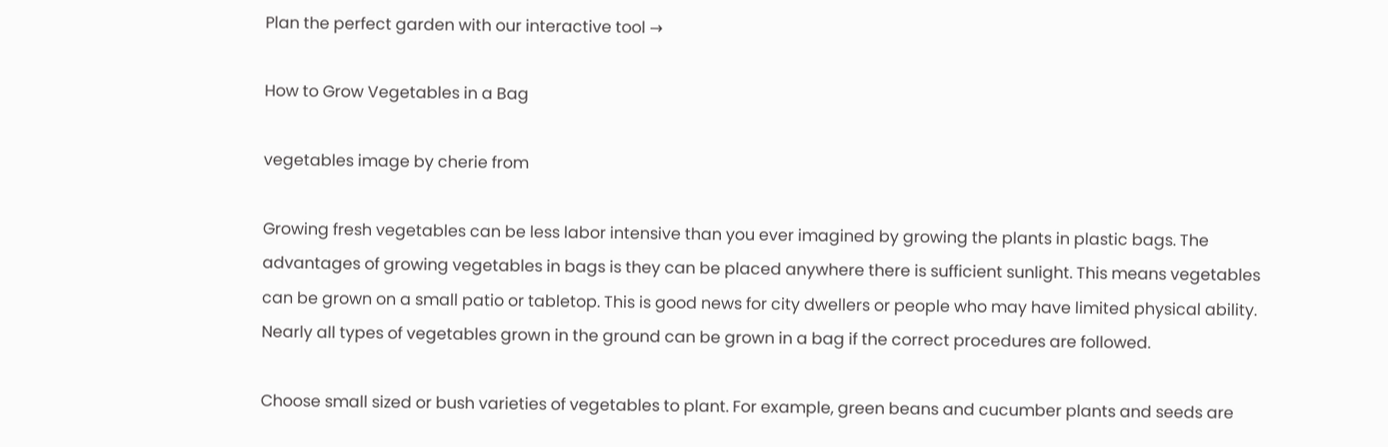Plan the perfect garden with our interactive tool →

How to Grow Vegetables in a Bag

vegetables image by cherie from

Growing fresh vegetables can be less labor intensive than you ever imagined by growing the plants in plastic bags. The advantages of growing vegetables in bags is they can be placed anywhere there is sufficient sunlight. This means vegetables can be grown on a small patio or tabletop. This is good news for city dwellers or people who may have limited physical ability. Nearly all types of vegetables grown in the ground can be grown in a bag if the correct procedures are followed.

Choose small sized or bush varieties of vegetables to plant. For example, green beans and cucumber plants and seeds are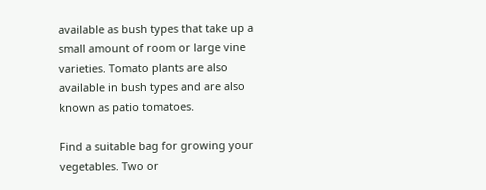available as bush types that take up a small amount of room or large vine varieties. Tomato plants are also available in bush types and are also known as patio tomatoes.

Find a suitable bag for growing your vegetables. Two or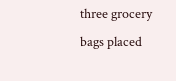three grocery bags placed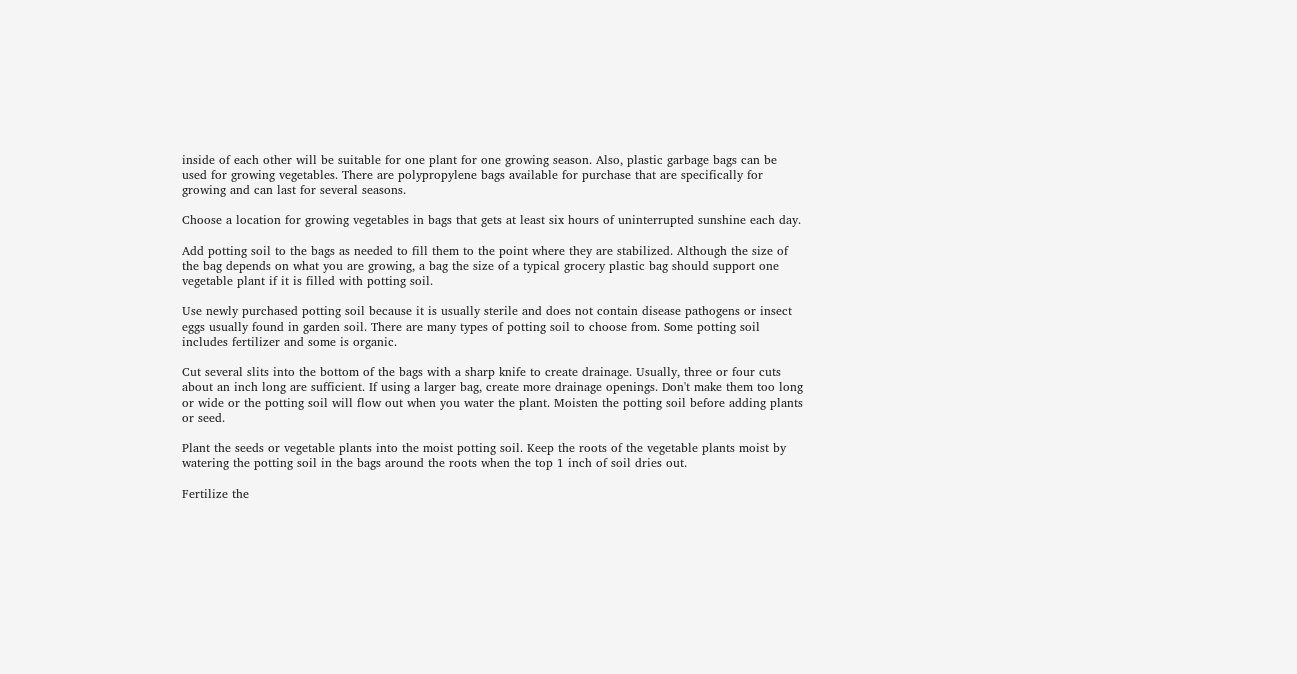inside of each other will be suitable for one plant for one growing season. Also, plastic garbage bags can be used for growing vegetables. There are polypropylene bags available for purchase that are specifically for growing and can last for several seasons.

Choose a location for growing vegetables in bags that gets at least six hours of uninterrupted sunshine each day.

Add potting soil to the bags as needed to fill them to the point where they are stabilized. Although the size of the bag depends on what you are growing, a bag the size of a typical grocery plastic bag should support one vegetable plant if it is filled with potting soil.

Use newly purchased potting soil because it is usually sterile and does not contain disease pathogens or insect eggs usually found in garden soil. There are many types of potting soil to choose from. Some potting soil includes fertilizer and some is organic.

Cut several slits into the bottom of the bags with a sharp knife to create drainage. Usually, three or four cuts about an inch long are sufficient. If using a larger bag, create more drainage openings. Don't make them too long or wide or the potting soil will flow out when you water the plant. Moisten the potting soil before adding plants or seed.

Plant the seeds or vegetable plants into the moist potting soil. Keep the roots of the vegetable plants moist by watering the potting soil in the bags around the roots when the top 1 inch of soil dries out.

Fertilize the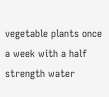vegetable plants once a week with a half strength water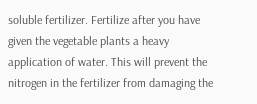soluble fertilizer. Fertilize after you have given the vegetable plants a heavy application of water. This will prevent the nitrogen in the fertilizer from damaging the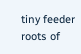tiny feeder roots of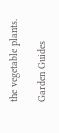the vegetable plants.

Garden Guides